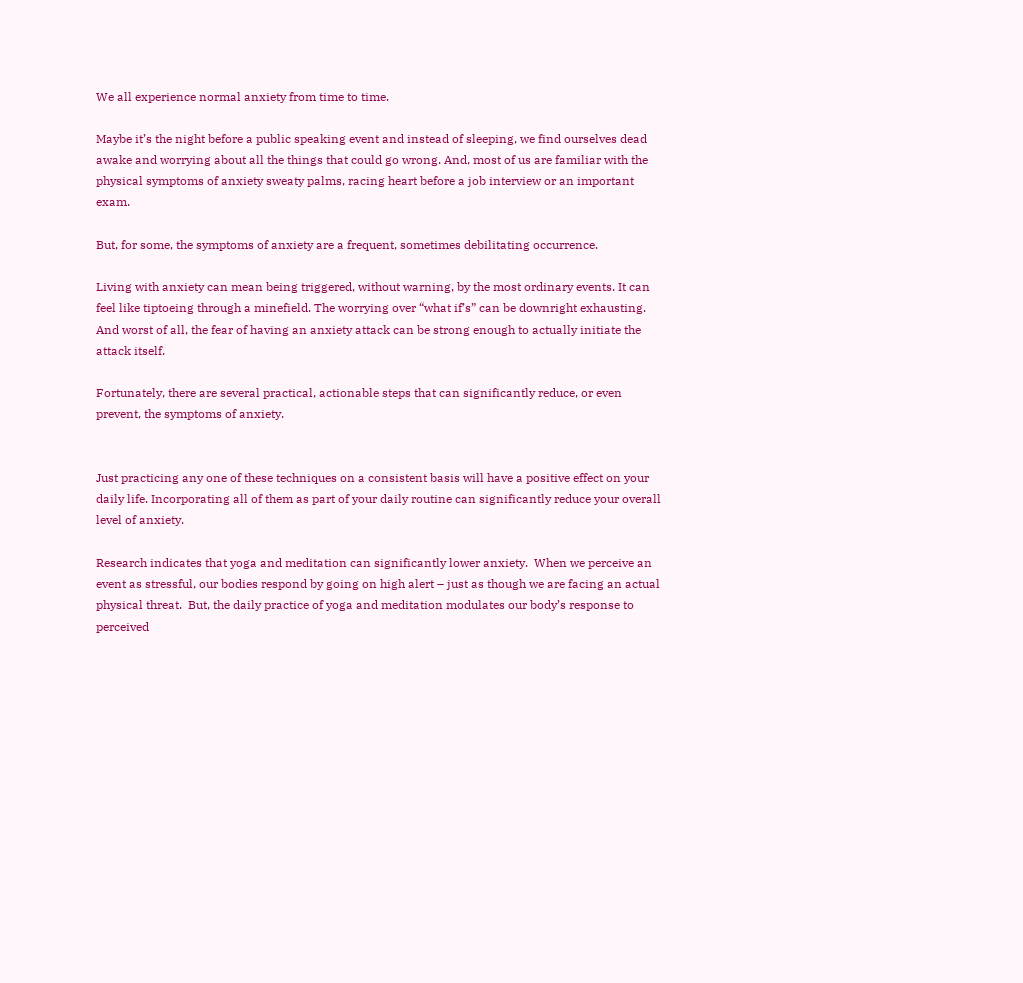We all experience normal anxiety from time to time.

Maybe it’s the night before a public speaking event and instead of sleeping, we find ourselves dead awake and worrying about all the things that could go wrong. And, most of us are familiar with the physical symptoms of anxiety sweaty palms, racing heart before a job interview or an important exam.

But, for some, the symptoms of anxiety are a frequent, sometimes debilitating occurrence.

Living with anxiety can mean being triggered, without warning, by the most ordinary events. It can feel like tiptoeing through a minefield. The worrying over “what if’s” can be downright exhausting. And worst of all, the fear of having an anxiety attack can be strong enough to actually initiate the attack itself.

Fortunately, there are several practical, actionable steps that can significantly reduce, or even prevent, the symptoms of anxiety.


Just practicing any one of these techniques on a consistent basis will have a positive effect on your daily life. Incorporating all of them as part of your daily routine can significantly reduce your overall level of anxiety.

Research indicates that yoga and meditation can significantly lower anxiety.  When we perceive an event as stressful, our bodies respond by going on high alert – just as though we are facing an actual physical threat.  But, the daily practice of yoga and meditation modulates our body’s response to perceived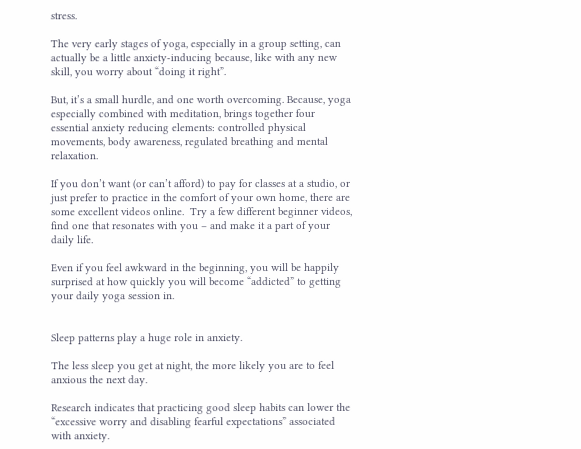stress.

The very early stages of yoga, especially in a group setting, can actually be a little anxiety-inducing because, like with any new skill, you worry about “doing it right”.

But, it’s a small hurdle, and one worth overcoming. Because, yoga especially combined with meditation, brings together four essential anxiety reducing elements: controlled physical movements, body awareness, regulated breathing and mental relaxation.

If you don’t want (or can’t afford) to pay for classes at a studio, or just prefer to practice in the comfort of your own home, there are some excellent videos online.  Try a few different beginner videos, find one that resonates with you – and make it a part of your daily life.

Even if you feel awkward in the beginning, you will be happily surprised at how quickly you will become “addicted” to getting your daily yoga session in.


Sleep patterns play a huge role in anxiety.

The less sleep you get at night, the more likely you are to feel anxious the next day.

Research indicates that practicing good sleep habits can lower the “excessive worry and disabling fearful expectations” associated with anxiety.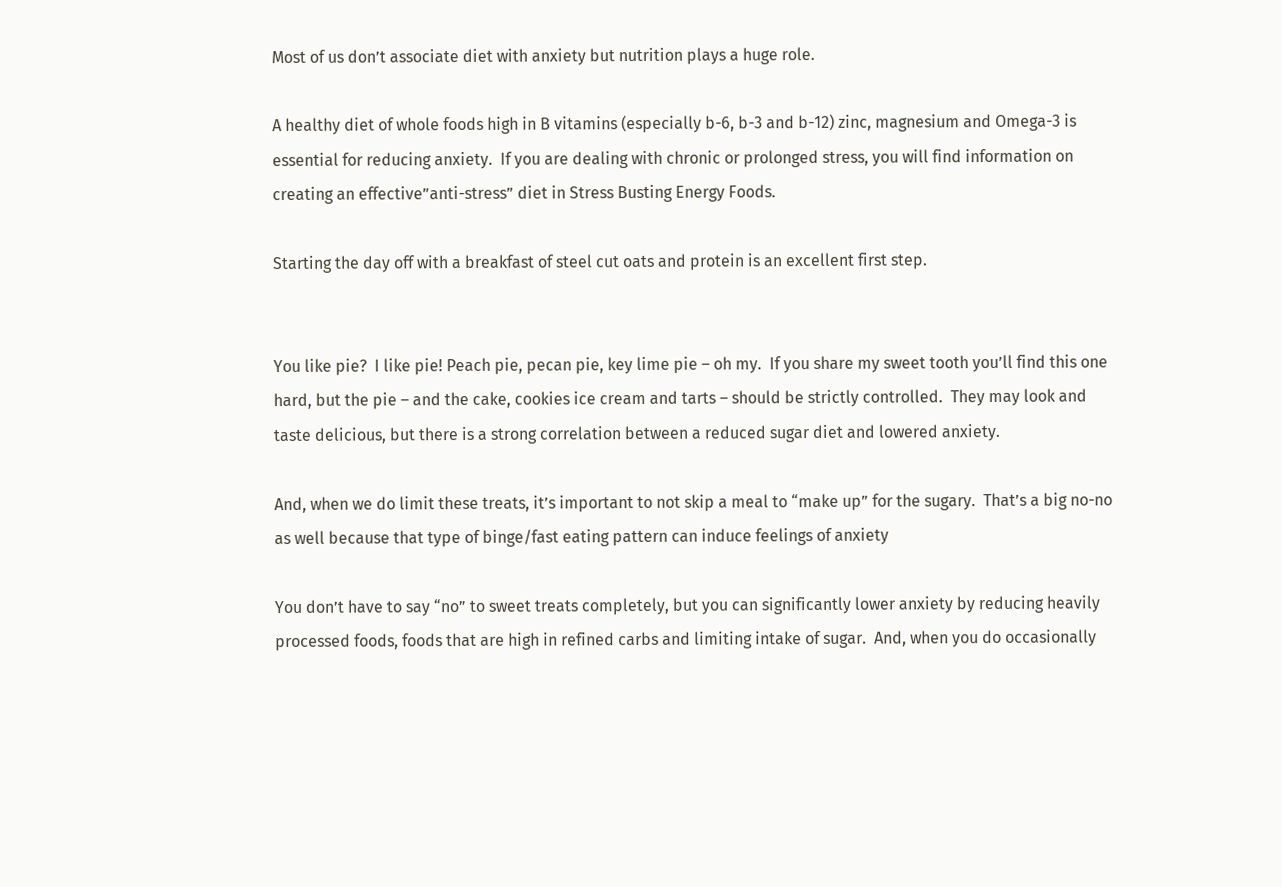Most of us don’t associate diet with anxiety but nutrition plays a huge role.

A healthy diet of whole foods high in B vitamins (especially b-6, b-3 and b-12) zinc, magnesium and Omega-3 is essential for reducing anxiety.  If you are dealing with chronic or prolonged stress, you will find information on creating an effective”anti-stress” diet in Stress Busting Energy Foods.

Starting the day off with a breakfast of steel cut oats and protein is an excellent first step.


You like pie?  I like pie! Peach pie, pecan pie, key lime pie – oh my.  If you share my sweet tooth you’ll find this one hard, but the pie – and the cake, cookies ice cream and tarts – should be strictly controlled.  They may look and taste delicious, but there is a strong correlation between a reduced sugar diet and lowered anxiety.

And, when we do limit these treats, it’s important to not skip a meal to “make up” for the sugary.  That’s a big no-no as well because that type of binge/fast eating pattern can induce feelings of anxiety

You don’t have to say “no” to sweet treats completely, but you can significantly lower anxiety by reducing heavily processed foods, foods that are high in refined carbs and limiting intake of sugar.  And, when you do occasionally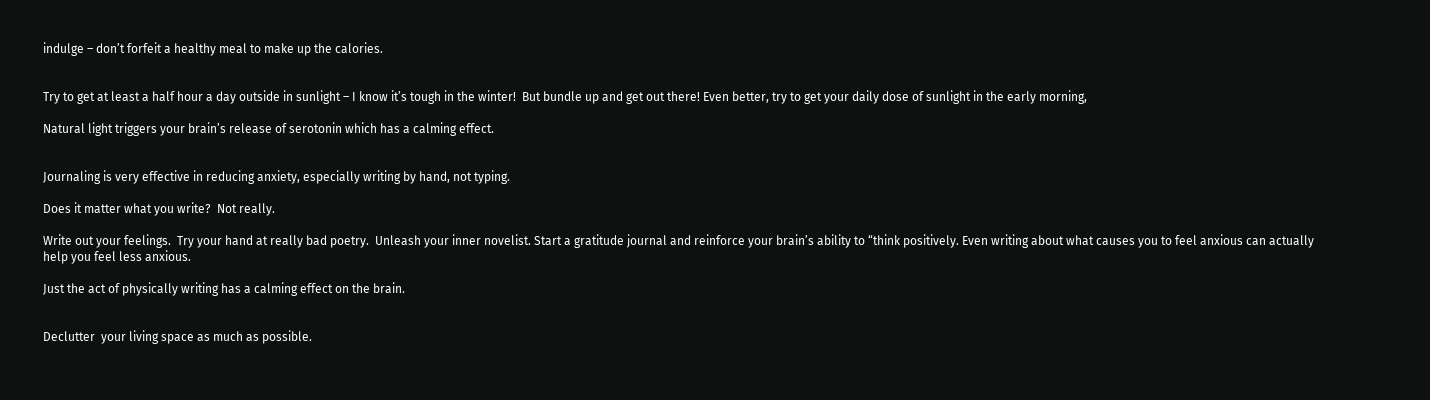indulge – don’t forfeit a healthy meal to make up the calories.


Try to get at least a half hour a day outside in sunlight – I know it’s tough in the winter!  But bundle up and get out there! Even better, try to get your daily dose of sunlight in the early morning,

Natural light triggers your brain’s release of serotonin which has a calming effect.


Journaling is very effective in reducing anxiety, especially writing by hand, not typing.

Does it matter what you write?  Not really.

Write out your feelings.  Try your hand at really bad poetry.  Unleash your inner novelist. Start a gratitude journal and reinforce your brain’s ability to “think positively. Even writing about what causes you to feel anxious can actually help you feel less anxious.

Just the act of physically writing has a calming effect on the brain.


Declutter  your living space as much as possible.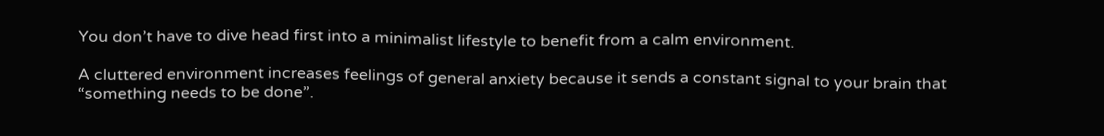You don’t have to dive head first into a minimalist lifestyle to benefit from a calm environment.

A cluttered environment increases feelings of general anxiety because it sends a constant signal to your brain that “something needs to be done”.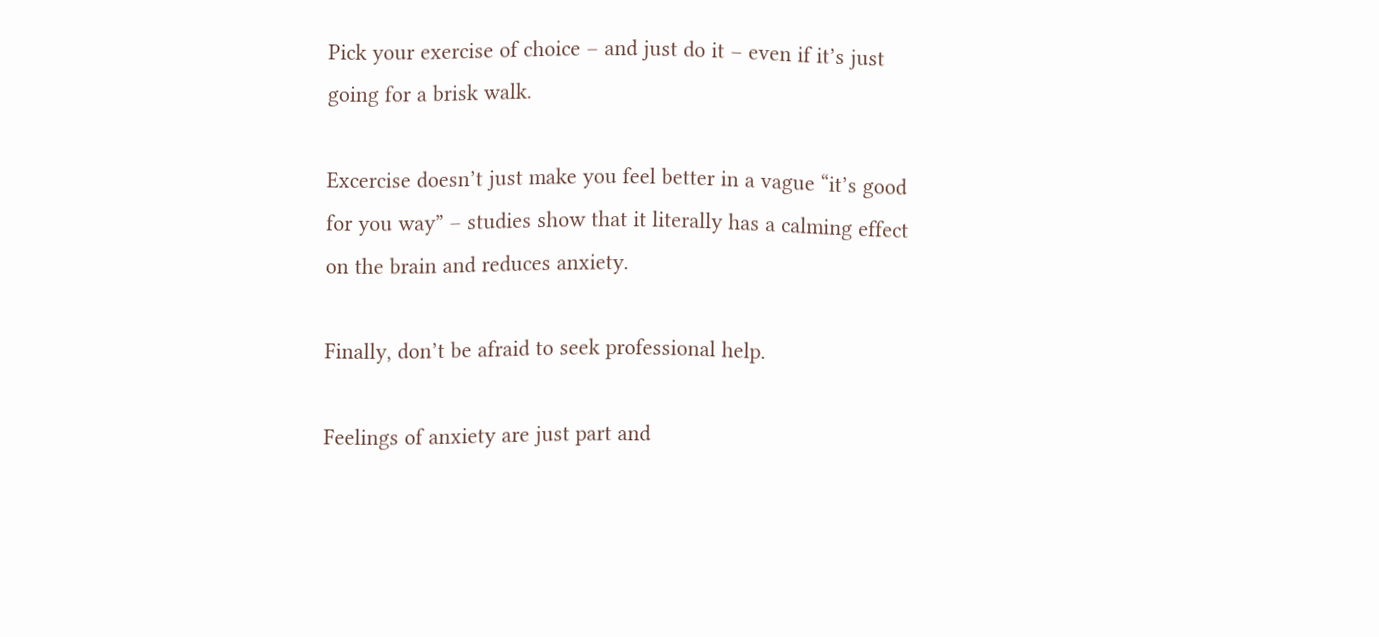Pick your exercise of choice – and just do it – even if it’s just going for a brisk walk.

Excercise doesn’t just make you feel better in a vague “it’s good for you way” – studies show that it literally has a calming effect on the brain and reduces anxiety.

Finally, don’t be afraid to seek professional help.

Feelings of anxiety are just part and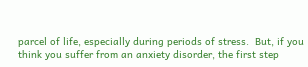parcel of life, especially during periods of stress.  But, if you think you suffer from an anxiety disorder, the first step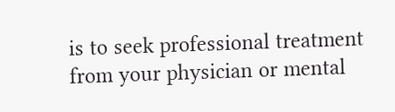is to seek professional treatment from your physician or mental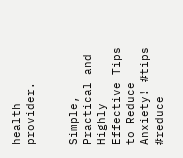health provider.


Simple, Practical and Highly Effective Tips to Reduce Anxiety! #tips #reduce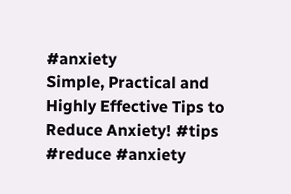#anxiety
Simple, Practical and Highly Effective Tips to Reduce Anxiety! #tips #reduce #anxiety